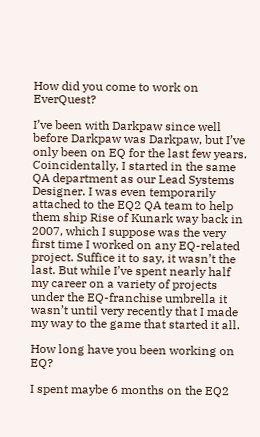How did you come to work on EverQuest?

I’ve been with Darkpaw since well before Darkpaw was Darkpaw, but I’ve only been on EQ for the last few years. Coincidentally, I started in the same QA department as our Lead Systems Designer. I was even temporarily attached to the EQ2 QA team to help them ship Rise of Kunark way back in 2007, which I suppose was the very first time I worked on any EQ-related project. Suffice it to say, it wasn’t the last. But while I’ve spent nearly half my career on a variety of projects under the EQ-franchise umbrella it wasn’t until very recently that I made my way to the game that started it all.

How long have you been working on EQ?

I spent maybe 6 months on the EQ2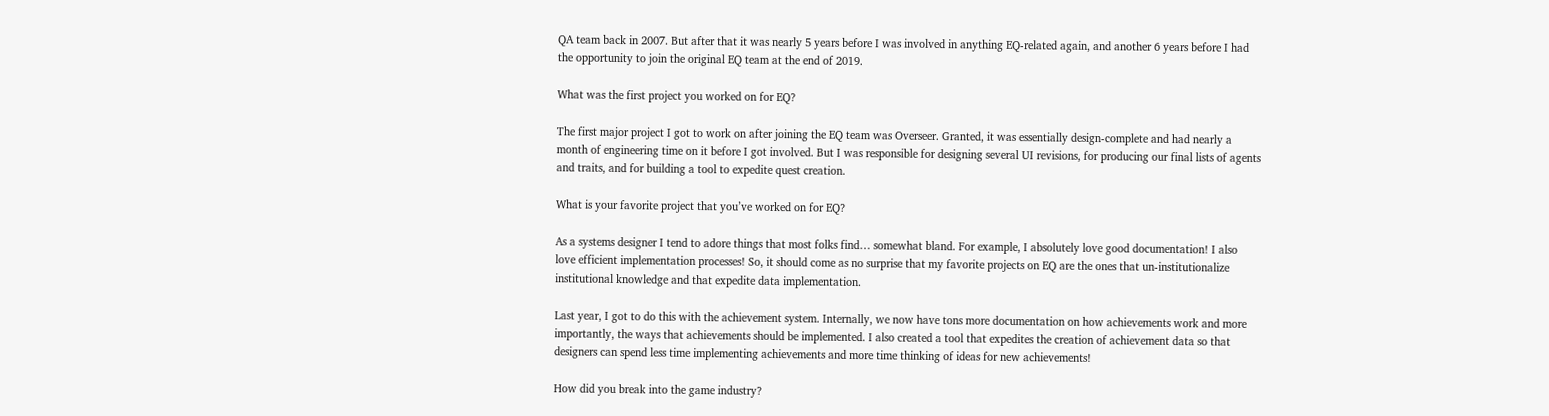QA team back in 2007. But after that it was nearly 5 years before I was involved in anything EQ-related again, and another 6 years before I had the opportunity to join the original EQ team at the end of 2019.

What was the first project you worked on for EQ?

The first major project I got to work on after joining the EQ team was Overseer. Granted, it was essentially design-complete and had nearly a month of engineering time on it before I got involved. But I was responsible for designing several UI revisions, for producing our final lists of agents and traits, and for building a tool to expedite quest creation.

What is your favorite project that you’ve worked on for EQ?

As a systems designer I tend to adore things that most folks find… somewhat bland. For example, I absolutely love good documentation! I also love efficient implementation processes! So, it should come as no surprise that my favorite projects on EQ are the ones that un-institutionalize institutional knowledge and that expedite data implementation.

Last year, I got to do this with the achievement system. Internally, we now have tons more documentation on how achievements work and more importantly, the ways that achievements should be implemented. I also created a tool that expedites the creation of achievement data so that designers can spend less time implementing achievements and more time thinking of ideas for new achievements!

How did you break into the game industry?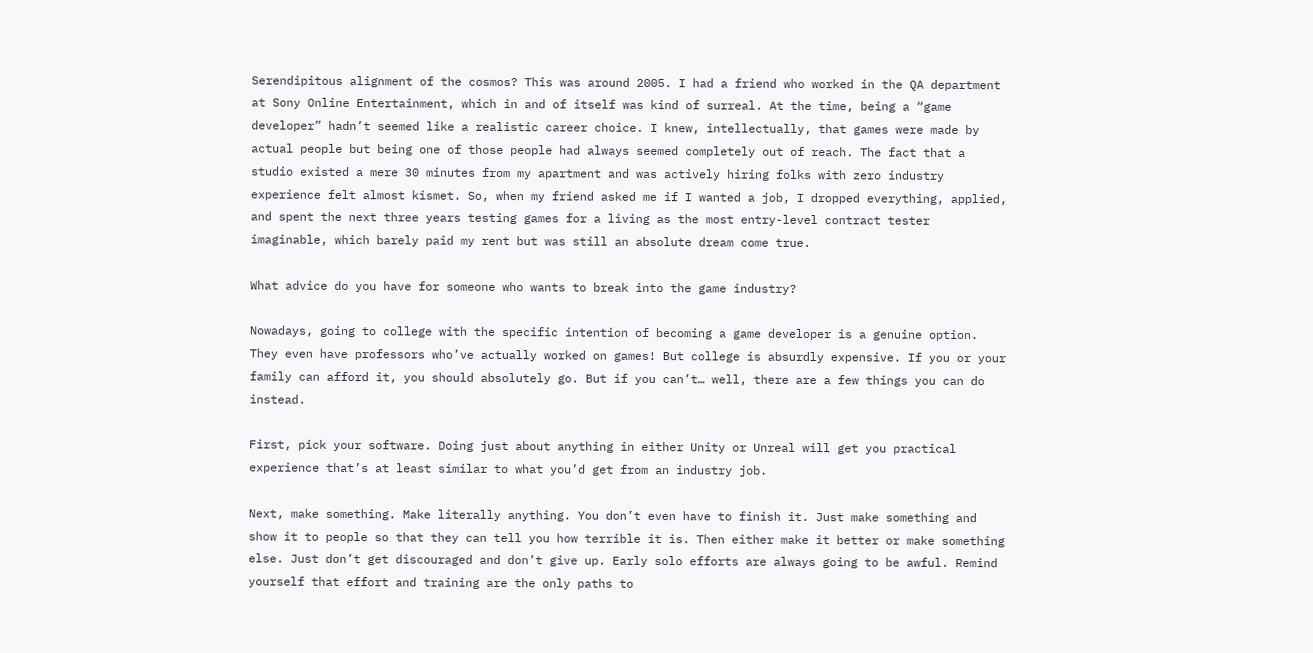Serendipitous alignment of the cosmos? This was around 2005. I had a friend who worked in the QA department at Sony Online Entertainment, which in and of itself was kind of surreal. At the time, being a “game developer” hadn’t seemed like a realistic career choice. I knew, intellectually, that games were made by actual people but being one of those people had always seemed completely out of reach. The fact that a studio existed a mere 30 minutes from my apartment and was actively hiring folks with zero industry experience felt almost kismet. So, when my friend asked me if I wanted a job, I dropped everything, applied, and spent the next three years testing games for a living as the most entry-level contract tester imaginable, which barely paid my rent but was still an absolute dream come true.

What advice do you have for someone who wants to break into the game industry?

Nowadays, going to college with the specific intention of becoming a game developer is a genuine option. They even have professors who’ve actually worked on games! But college is absurdly expensive. If you or your family can afford it, you should absolutely go. But if you can’t… well, there are a few things you can do instead.

First, pick your software. Doing just about anything in either Unity or Unreal will get you practical experience that’s at least similar to what you’d get from an industry job.

Next, make something. Make literally anything. You don’t even have to finish it. Just make something and show it to people so that they can tell you how terrible it is. Then either make it better or make something else. Just don’t get discouraged and don’t give up. Early solo efforts are always going to be awful. Remind yourself that effort and training are the only paths to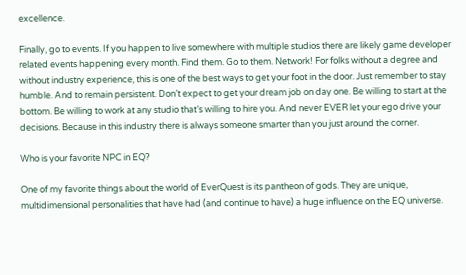excellence.

Finally, go to events. If you happen to live somewhere with multiple studios there are likely game developer related events happening every month. Find them. Go to them. Network! For folks without a degree and without industry experience, this is one of the best ways to get your foot in the door. Just remember to stay humble. And to remain persistent. Don’t expect to get your dream job on day one. Be willing to start at the bottom. Be willing to work at any studio that’s willing to hire you. And never EVER let your ego drive your decisions. Because in this industry there is always someone smarter than you just around the corner.

Who is your favorite NPC in EQ?

One of my favorite things about the world of EverQuest is its pantheon of gods. They are unique, multidimensional personalities that have had (and continue to have) a huge influence on the EQ universe.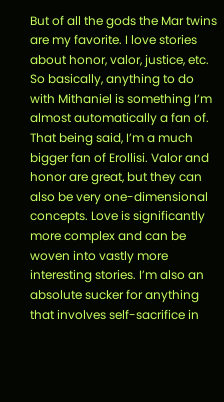But of all the gods the Mar twins are my favorite. I love stories about honor, valor, justice, etc. So basically, anything to do with Mithaniel is something I’m almost automatically a fan of. That being said, I’m a much bigger fan of Erollisi. Valor and honor are great, but they can also be very one-dimensional concepts. Love is significantly more complex and can be woven into vastly more interesting stories. I’m also an absolute sucker for anything that involves self-sacrifice in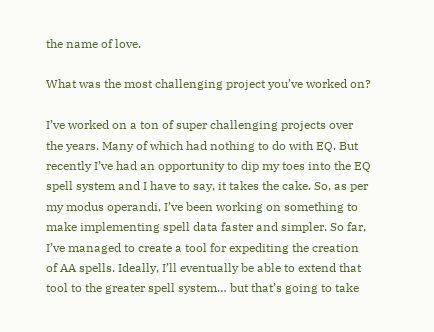the name of love.

What was the most challenging project you’ve worked on?

I’ve worked on a ton of super challenging projects over the years. Many of which had nothing to do with EQ. But recently I’ve had an opportunity to dip my toes into the EQ spell system and I have to say, it takes the cake. So, as per my modus operandi, I’ve been working on something to make implementing spell data faster and simpler. So far, I’ve managed to create a tool for expediting the creation of AA spells. Ideally, I’ll eventually be able to extend that tool to the greater spell system… but that’s going to take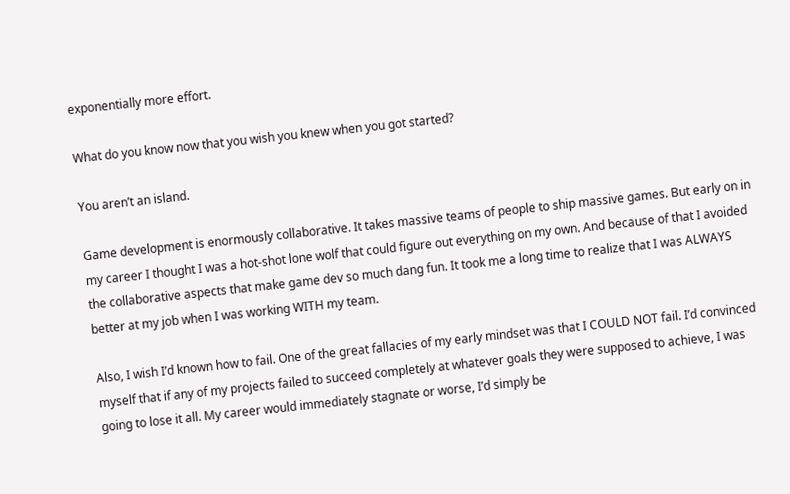exponentially more effort.

What do you know now that you wish you knew when you got started?

You aren’t an island.

Game development is enormously collaborative. It takes massive teams of people to ship massive games. But early on in my career I thought I was a hot-shot lone wolf that could figure out everything on my own. And because of that I avoided the collaborative aspects that make game dev so much dang fun. It took me a long time to realize that I was ALWAYS better at my job when I was working WITH my team.

Also, I wish I’d known how to fail. One of the great fallacies of my early mindset was that I COULD NOT fail. I’d convinced myself that if any of my projects failed to succeed completely at whatever goals they were supposed to achieve, I was going to lose it all. My career would immediately stagnate or worse, I’d simply be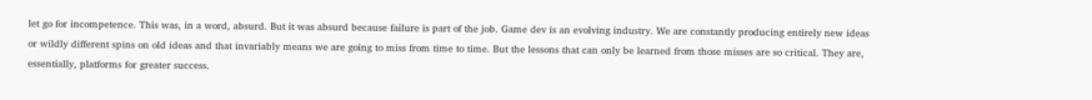let go for incompetence. This was, in a word, absurd. But it was absurd because failure is part of the job. Game dev is an evolving industry. We are constantly producing entirely new ideas or wildly different spins on old ideas and that invariably means we are going to miss from time to time. But the lessons that can only be learned from those misses are so critical. They are, essentially, platforms for greater success.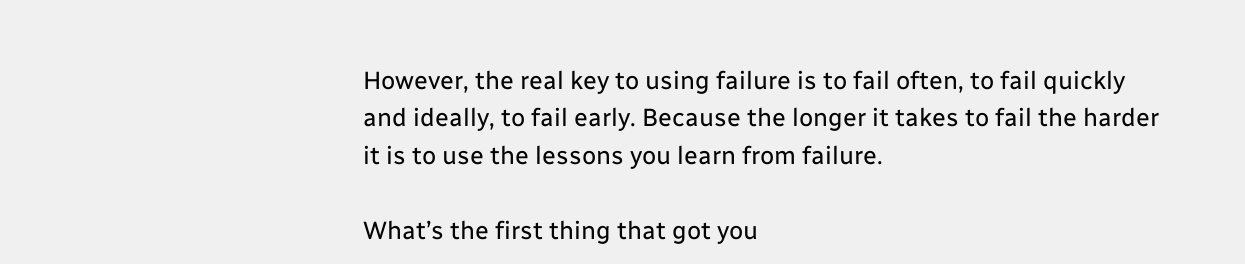However, the real key to using failure is to fail often, to fail quickly and ideally, to fail early. Because the longer it takes to fail the harder it is to use the lessons you learn from failure.

What’s the first thing that got you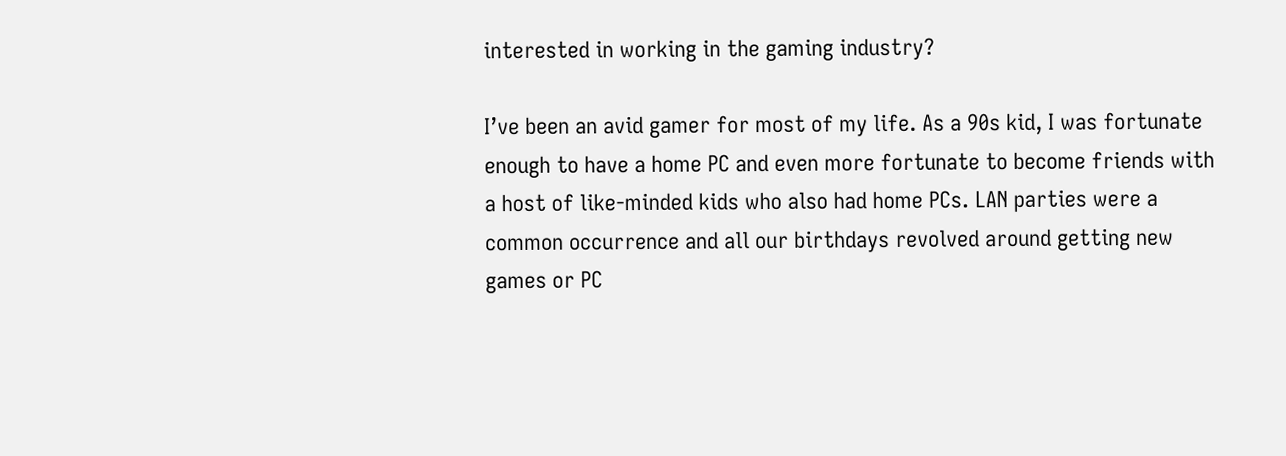interested in working in the gaming industry?

I’ve been an avid gamer for most of my life. As a 90s kid, I was fortunate enough to have a home PC and even more fortunate to become friends with a host of like-minded kids who also had home PCs. LAN parties were a common occurrence and all our birthdays revolved around getting new games or PC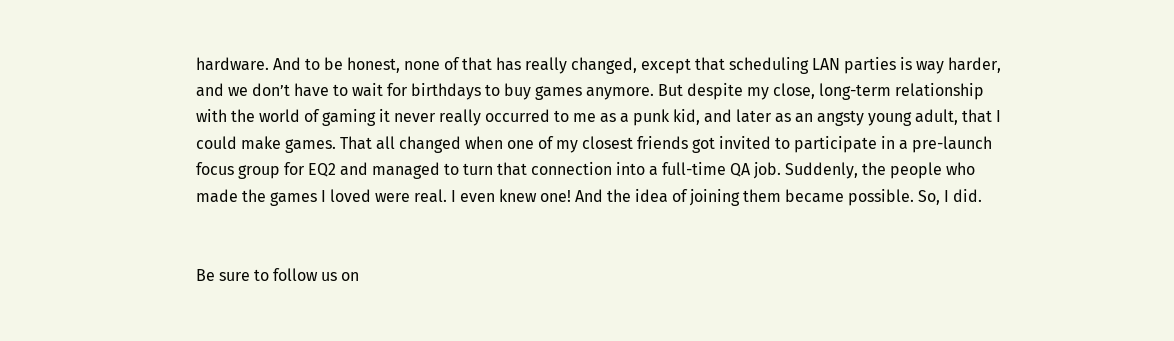hardware. And to be honest, none of that has really changed, except that scheduling LAN parties is way harder, and we don’t have to wait for birthdays to buy games anymore. But despite my close, long-term relationship with the world of gaming it never really occurred to me as a punk kid, and later as an angsty young adult, that I could make games. That all changed when one of my closest friends got invited to participate in a pre-launch focus group for EQ2 and managed to turn that connection into a full-time QA job. Suddenly, the people who made the games I loved were real. I even knew one! And the idea of joining them became possible. So, I did.


Be sure to follow us on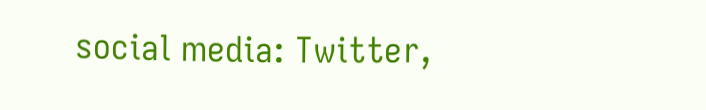social media: Twitter,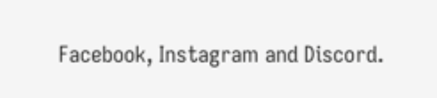Facebook, Instagram and Discord.